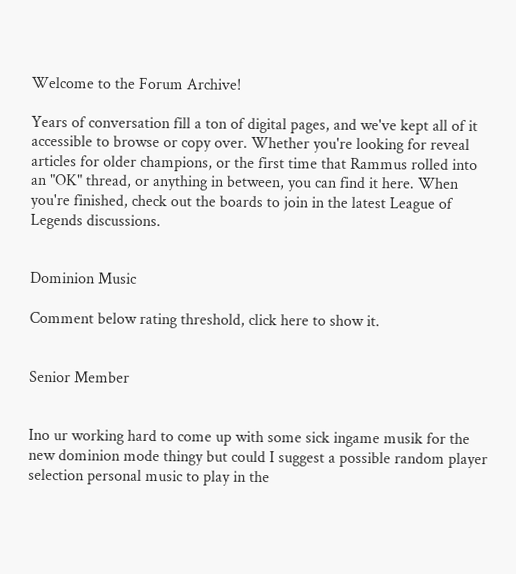Welcome to the Forum Archive!

Years of conversation fill a ton of digital pages, and we've kept all of it accessible to browse or copy over. Whether you're looking for reveal articles for older champions, or the first time that Rammus rolled into an "OK" thread, or anything in between, you can find it here. When you're finished, check out the boards to join in the latest League of Legends discussions.


Dominion Music

Comment below rating threshold, click here to show it.


Senior Member


Ino ur working hard to come up with some sick ingame musik for the new dominion mode thingy but could I suggest a possible random player selection personal music to play in the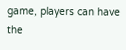game, players can have the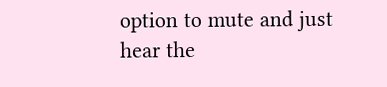option to mute and just hear the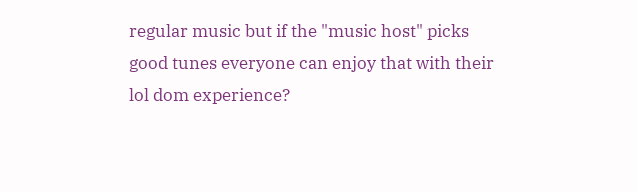regular music but if the "music host" picks good tunes everyone can enjoy that with their lol dom experience?